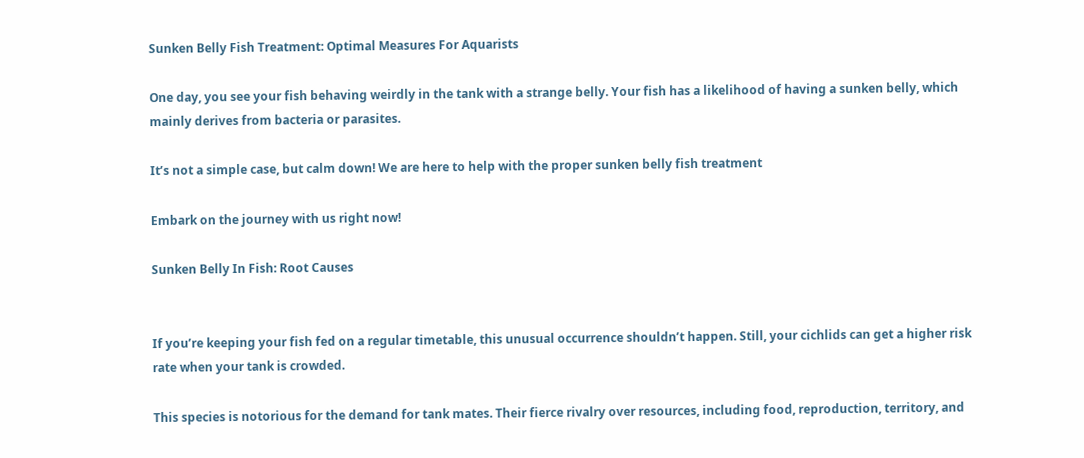Sunken Belly Fish Treatment: Optimal Measures For Aquarists

One day, you see your fish behaving weirdly in the tank with a strange belly. Your fish has a likelihood of having a sunken belly, which mainly derives from bacteria or parasites.

It’s not a simple case, but calm down! We are here to help with the proper sunken belly fish treatment

Embark on the journey with us right now!

Sunken Belly In Fish: Root Causes


If you’re keeping your fish fed on a regular timetable, this unusual occurrence shouldn’t happen. Still, your cichlids can get a higher risk rate when your tank is crowded.

This species is notorious for the demand for tank mates. Their fierce rivalry over resources, including food, reproduction, territory, and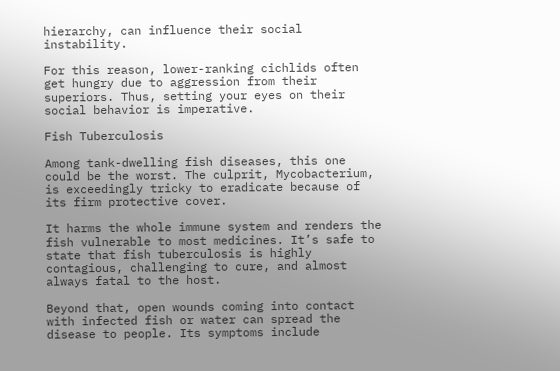hierarchy, can influence their social instability.

For this reason, lower-ranking cichlids often get hungry due to aggression from their superiors. Thus, setting your eyes on their social behavior is imperative.

Fish Tuberculosis

Among tank-dwelling fish diseases, this one could be the worst. The culprit, Mycobacterium, is exceedingly tricky to eradicate because of its firm protective cover.

It harms the whole immune system and renders the fish vulnerable to most medicines. It’s safe to state that fish tuberculosis is highly contagious, challenging to cure, and almost always fatal to the host.

Beyond that, open wounds coming into contact with infected fish or water can spread the disease to people. Its symptoms include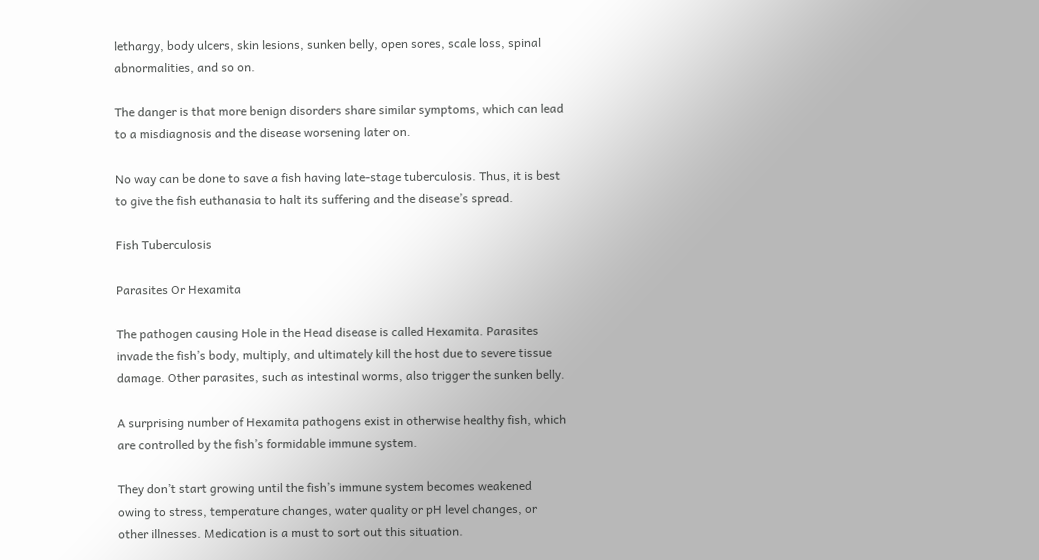lethargy, body ulcers, skin lesions, sunken belly, open sores, scale loss, spinal abnormalities, and so on.

The danger is that more benign disorders share similar symptoms, which can lead to a misdiagnosis and the disease worsening later on.

No way can be done to save a fish having late-stage tuberculosis. Thus, it is best to give the fish euthanasia to halt its suffering and the disease’s spread.

Fish Tuberculosis

Parasites Or Hexamita

The pathogen causing Hole in the Head disease is called Hexamita. Parasites invade the fish’s body, multiply, and ultimately kill the host due to severe tissue damage. Other parasites, such as intestinal worms, also trigger the sunken belly.

A surprising number of Hexamita pathogens exist in otherwise healthy fish, which are controlled by the fish’s formidable immune system.

They don’t start growing until the fish’s immune system becomes weakened owing to stress, temperature changes, water quality or pH level changes, or other illnesses. Medication is a must to sort out this situation.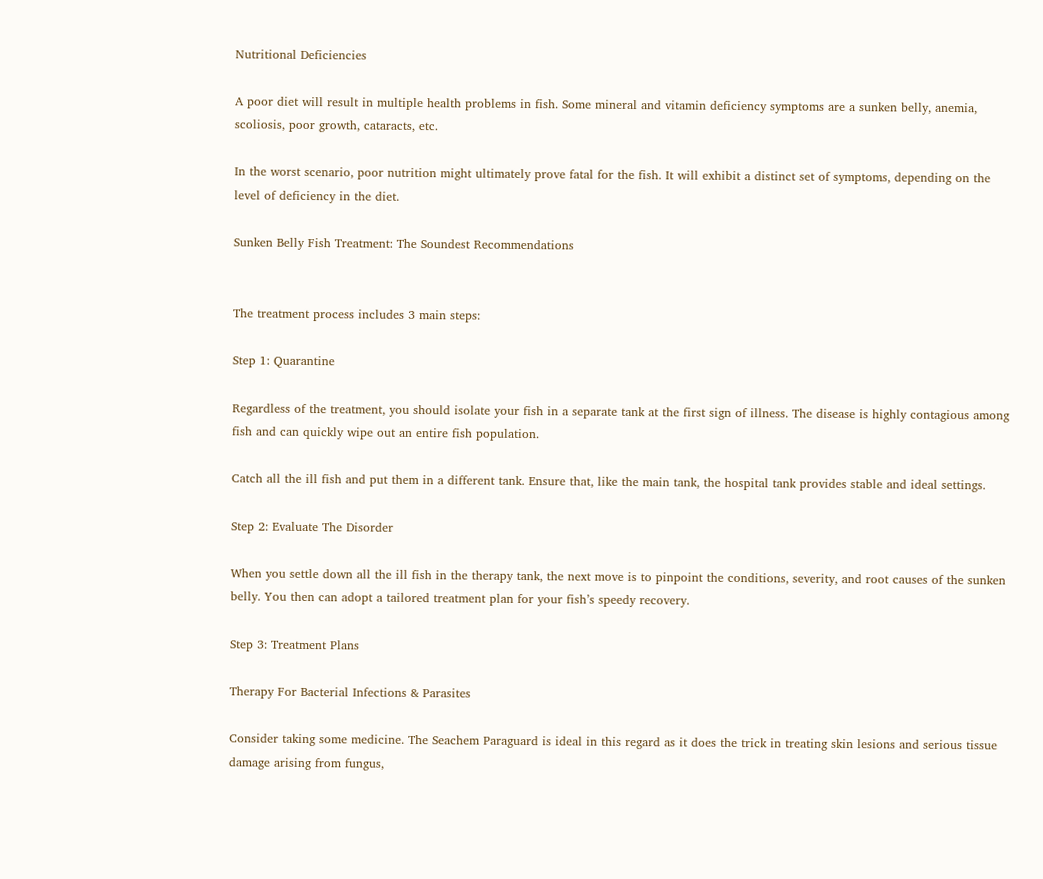Nutritional Deficiencies

A poor diet will result in multiple health problems in fish. Some mineral and vitamin deficiency symptoms are a sunken belly, anemia, scoliosis, poor growth, cataracts, etc.

In the worst scenario, poor nutrition might ultimately prove fatal for the fish. It will exhibit a distinct set of symptoms, depending on the level of deficiency in the diet.

Sunken Belly Fish Treatment: The Soundest Recommendations


The treatment process includes 3 main steps:

Step 1: Quarantine

Regardless of the treatment, you should isolate your fish in a separate tank at the first sign of illness. The disease is highly contagious among fish and can quickly wipe out an entire fish population.

Catch all the ill fish and put them in a different tank. Ensure that, like the main tank, the hospital tank provides stable and ideal settings.

Step 2: Evaluate The Disorder

When you settle down all the ill fish in the therapy tank, the next move is to pinpoint the conditions, severity, and root causes of the sunken belly. You then can adopt a tailored treatment plan for your fish’s speedy recovery.

Step 3: Treatment Plans

Therapy For Bacterial Infections & Parasites

Consider taking some medicine. The Seachem Paraguard is ideal in this regard as it does the trick in treating skin lesions and serious tissue damage arising from fungus,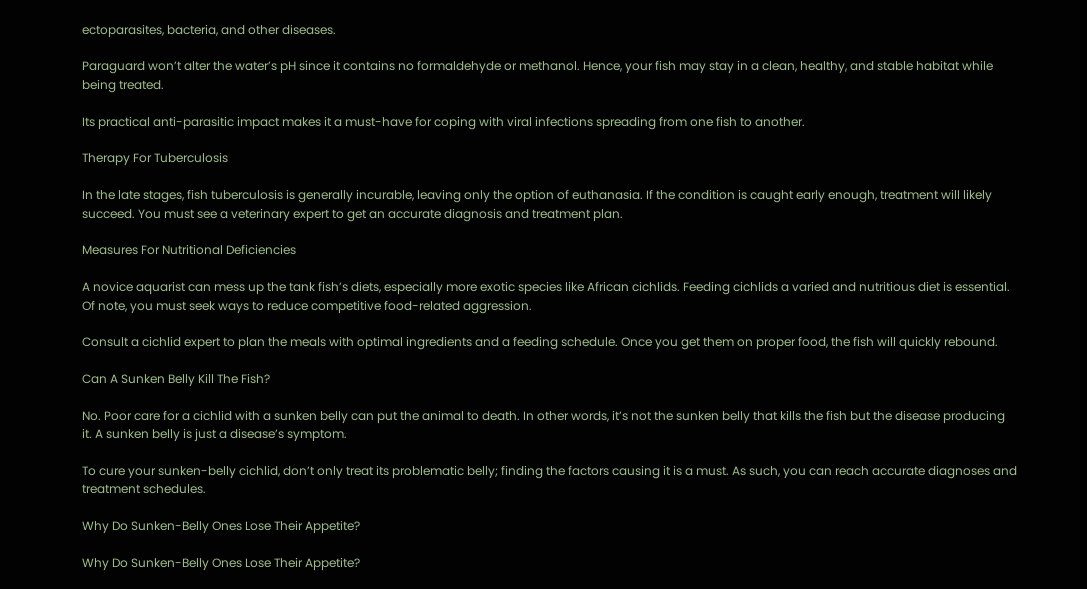ectoparasites, bacteria, and other diseases.

Paraguard won’t alter the water’s pH since it contains no formaldehyde or methanol. Hence, your fish may stay in a clean, healthy, and stable habitat while being treated.

Its practical anti-parasitic impact makes it a must-have for coping with viral infections spreading from one fish to another.

Therapy For Tuberculosis

In the late stages, fish tuberculosis is generally incurable, leaving only the option of euthanasia. If the condition is caught early enough, treatment will likely succeed. You must see a veterinary expert to get an accurate diagnosis and treatment plan.

Measures For Nutritional Deficiencies

A novice aquarist can mess up the tank fish’s diets, especially more exotic species like African cichlids. Feeding cichlids a varied and nutritious diet is essential. Of note, you must seek ways to reduce competitive food-related aggression.

Consult a cichlid expert to plan the meals with optimal ingredients and a feeding schedule. Once you get them on proper food, the fish will quickly rebound.

Can A Sunken Belly Kill The Fish?

No. Poor care for a cichlid with a sunken belly can put the animal to death. In other words, it’s not the sunken belly that kills the fish but the disease producing it. A sunken belly is just a disease’s symptom.

To cure your sunken-belly cichlid, don’t only treat its problematic belly; finding the factors causing it is a must. As such, you can reach accurate diagnoses and treatment schedules.

Why Do Sunken-Belly Ones Lose Their Appetite?

Why Do Sunken-Belly Ones Lose Their Appetite?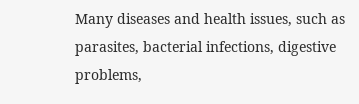Many diseases and health issues, such as parasites, bacterial infections, digestive problems,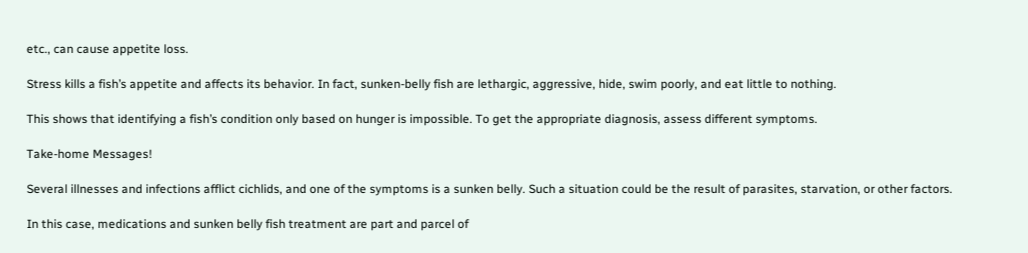etc., can cause appetite loss.

Stress kills a fish’s appetite and affects its behavior. In fact, sunken-belly fish are lethargic, aggressive, hide, swim poorly, and eat little to nothing.

This shows that identifying a fish’s condition only based on hunger is impossible. To get the appropriate diagnosis, assess different symptoms.

Take-home Messages!

Several illnesses and infections afflict cichlids, and one of the symptoms is a sunken belly. Such a situation could be the result of parasites, starvation, or other factors.

In this case, medications and sunken belly fish treatment are part and parcel of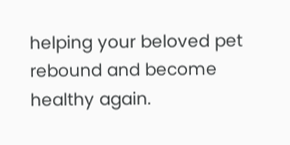helping your beloved pet rebound and become healthy again.